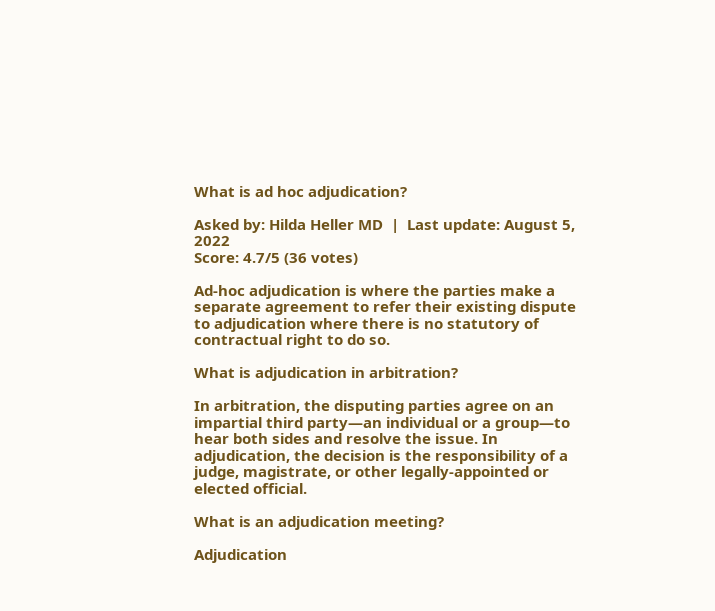What is ad hoc adjudication?

Asked by: Hilda Heller MD  |  Last update: August 5, 2022
Score: 4.7/5 (36 votes)

Ad-hoc adjudication is where the parties make a separate agreement to refer their existing dispute to adjudication where there is no statutory of contractual right to do so.

What is adjudication in arbitration?

In arbitration, the disputing parties agree on an impartial third party—an individual or a group—to hear both sides and resolve the issue. In adjudication, the decision is the responsibility of a judge, magistrate, or other legally-appointed or elected official.

What is an adjudication meeting?

Adjudication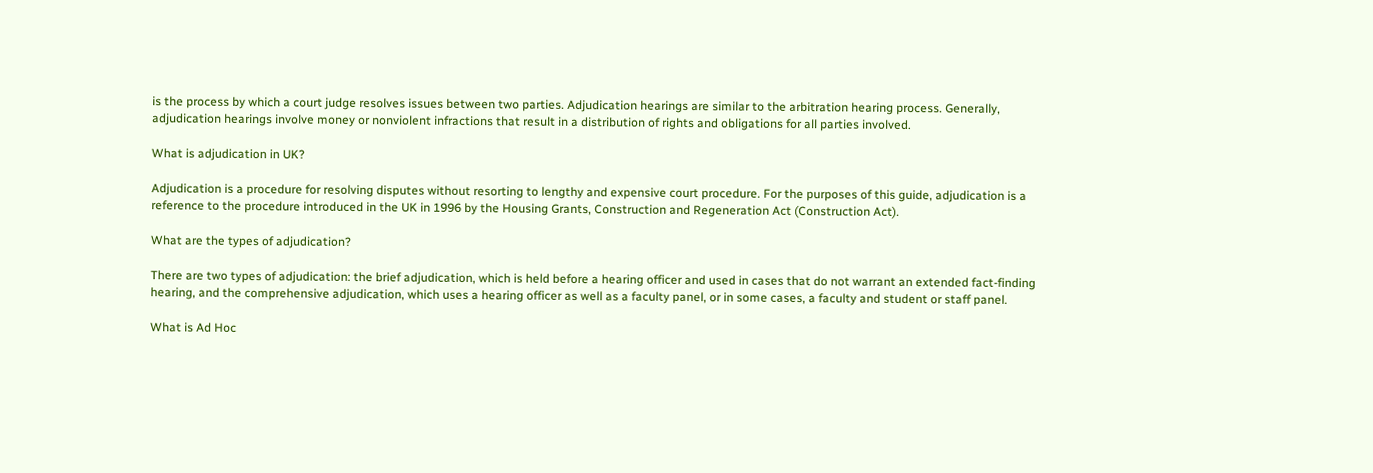is the process by which a court judge resolves issues between two parties. Adjudication hearings are similar to the arbitration hearing process. Generally, adjudication hearings involve money or nonviolent infractions that result in a distribution of rights and obligations for all parties involved.

What is adjudication in UK?

Adjudication is a procedure for resolving disputes without resorting to lengthy and expensive court procedure. For the purposes of this guide, adjudication is a reference to the procedure introduced in the UK in 1996 by the Housing Grants, Construction and Regeneration Act (Construction Act).

What are the types of adjudication?

There are two types of adjudication: the brief adjudication, which is held before a hearing officer and used in cases that do not warrant an extended fact-finding hearing, and the comprehensive adjudication, which uses a hearing officer as well as a faculty panel, or in some cases, a faculty and student or staff panel.

What is Ad Hoc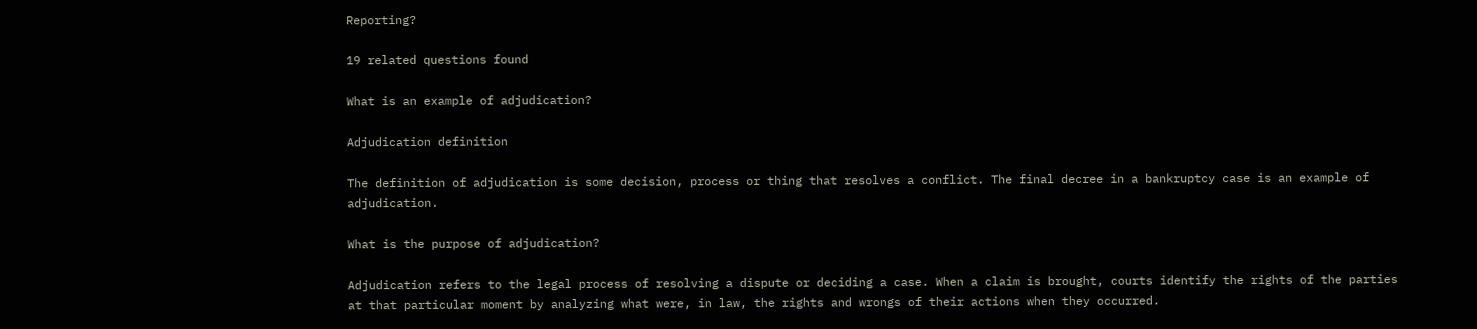Reporting?

19 related questions found

What is an example of adjudication?

Adjudication definition

The definition of adjudication is some decision, process or thing that resolves a conflict. The final decree in a bankruptcy case is an example of adjudication.

What is the purpose of adjudication?

Adjudication refers to the legal process of resolving a dispute or deciding a case. When a claim is brought, courts identify the rights of the parties at that particular moment by analyzing what were, in law, the rights and wrongs of their actions when they occurred.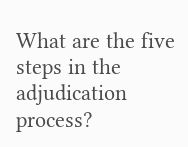What are the five steps in the adjudication process?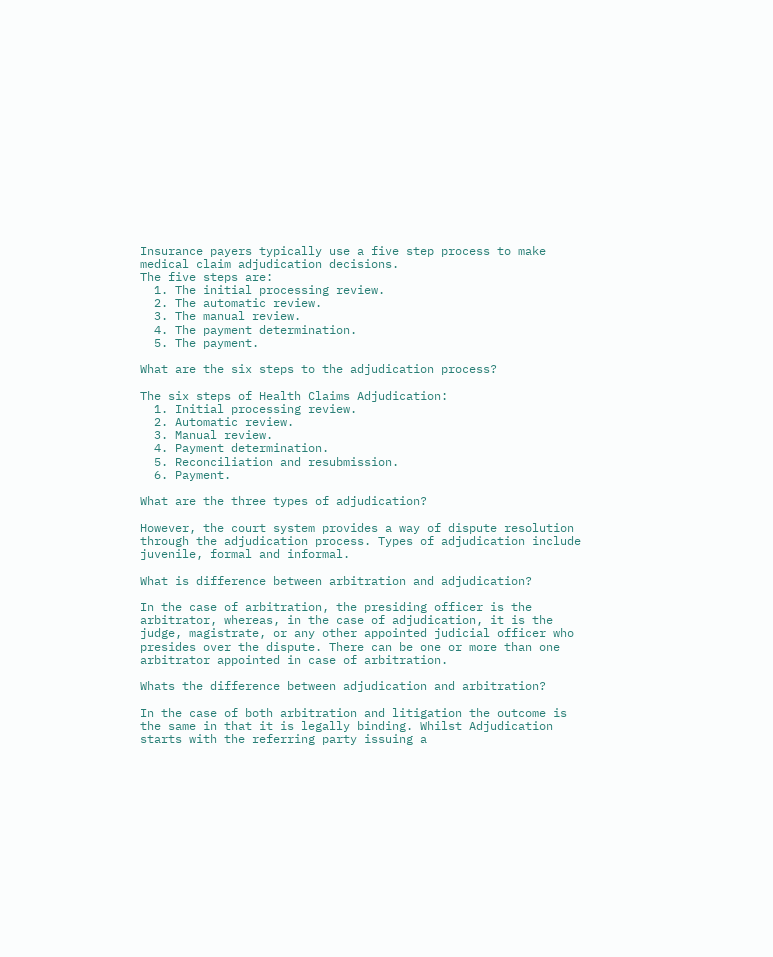Insurance payers typically use a five step process to make medical claim adjudication decisions.
The five steps are:
  1. The initial processing review.
  2. The automatic review.
  3. The manual review.
  4. The payment determination.
  5. The payment.

What are the six steps to the adjudication process?

The six steps of Health Claims Adjudication:
  1. Initial processing review.
  2. Automatic review.
  3. Manual review.
  4. Payment determination.
  5. Reconciliation and resubmission.
  6. Payment.

What are the three types of adjudication?

However, the court system provides a way of dispute resolution through the adjudication process. Types of adjudication include juvenile, formal and informal.

What is difference between arbitration and adjudication?

In the case of arbitration, the presiding officer is the arbitrator, whereas, in the case of adjudication, it is the judge, magistrate, or any other appointed judicial officer who presides over the dispute. There can be one or more than one arbitrator appointed in case of arbitration.

Whats the difference between adjudication and arbitration?

In the case of both arbitration and litigation the outcome is the same in that it is legally binding. Whilst Adjudication starts with the referring party issuing a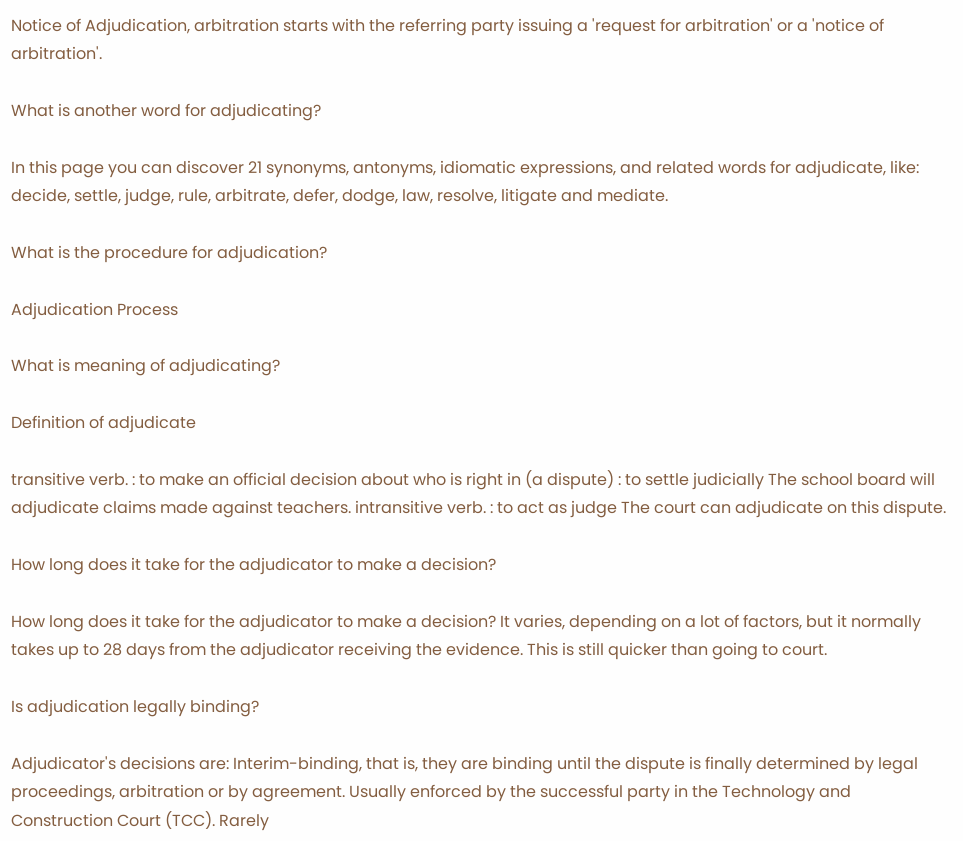Notice of Adjudication, arbitration starts with the referring party issuing a 'request for arbitration' or a 'notice of arbitration'.

What is another word for adjudicating?

In this page you can discover 21 synonyms, antonyms, idiomatic expressions, and related words for adjudicate, like: decide, settle, judge, rule, arbitrate, defer, dodge, law, resolve, litigate and mediate.

What is the procedure for adjudication?

Adjudication Process

What is meaning of adjudicating?

Definition of adjudicate

transitive verb. : to make an official decision about who is right in (a dispute) : to settle judicially The school board will adjudicate claims made against teachers. intransitive verb. : to act as judge The court can adjudicate on this dispute.

How long does it take for the adjudicator to make a decision?

How long does it take for the adjudicator to make a decision? It varies, depending on a lot of factors, but it normally takes up to 28 days from the adjudicator receiving the evidence. This is still quicker than going to court.

Is adjudication legally binding?

Adjudicator's decisions are: Interim-binding, that is, they are binding until the dispute is finally determined by legal proceedings, arbitration or by agreement. Usually enforced by the successful party in the Technology and Construction Court (TCC). Rarely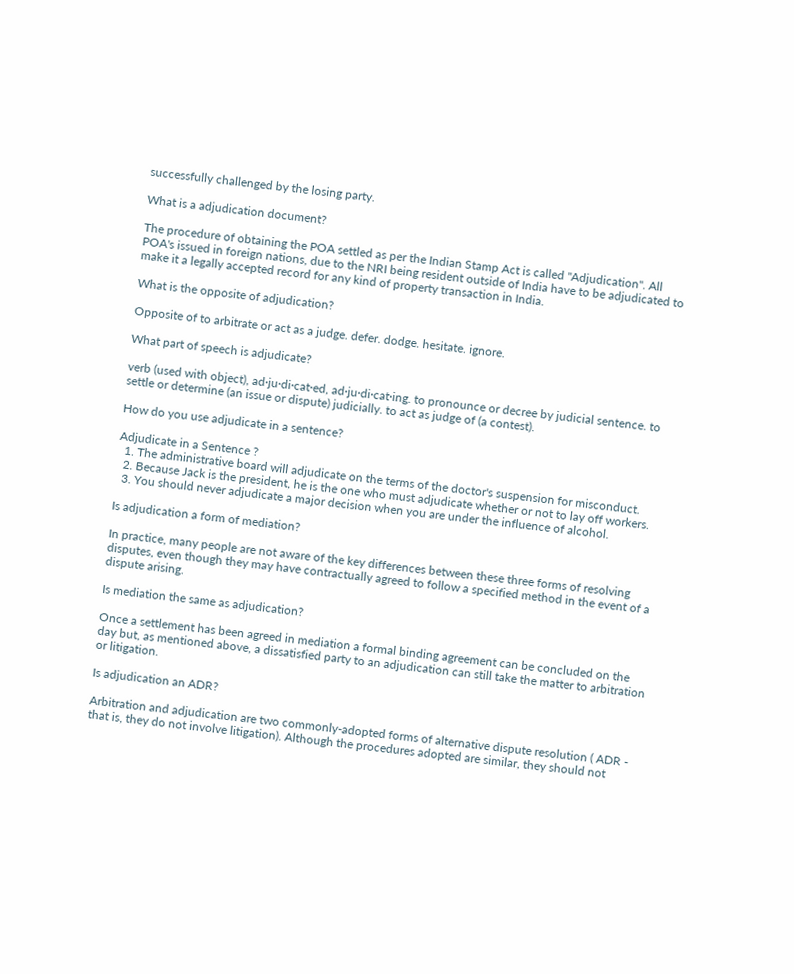successfully challenged by the losing party.

What is a adjudication document?

The procedure of obtaining the POA settled as per the Indian Stamp Act is called "Adjudication". All POA's issued in foreign nations, due to the NRI being resident outside of India have to be adjudicated to make it a legally accepted record for any kind of property transaction in India.

What is the opposite of adjudication?

Opposite of to arbitrate or act as a judge. defer. dodge. hesitate. ignore.

What part of speech is adjudicate?

verb (used with object), ad·ju·di·cat·ed, ad·ju·di·cat·ing. to pronounce or decree by judicial sentence. to settle or determine (an issue or dispute) judicially. to act as judge of (a contest).

How do you use adjudicate in a sentence?

Adjudicate in a Sentence ?
  1. The administrative board will adjudicate on the terms of the doctor's suspension for misconduct.
  2. Because Jack is the president, he is the one who must adjudicate whether or not to lay off workers.
  3. You should never adjudicate a major decision when you are under the influence of alcohol.

Is adjudication a form of mediation?

In practice, many people are not aware of the key differences between these three forms of resolving disputes, even though they may have contractually agreed to follow a specified method in the event of a dispute arising.

Is mediation the same as adjudication?

Once a settlement has been agreed in mediation a formal binding agreement can be concluded on the day but, as mentioned above, a dissatisfied party to an adjudication can still take the matter to arbitration or litigation.

Is adjudication an ADR?

Arbitration and adjudication are two commonly-adopted forms of alternative dispute resolution ( ADR - that is, they do not involve litigation). Although the procedures adopted are similar, they should not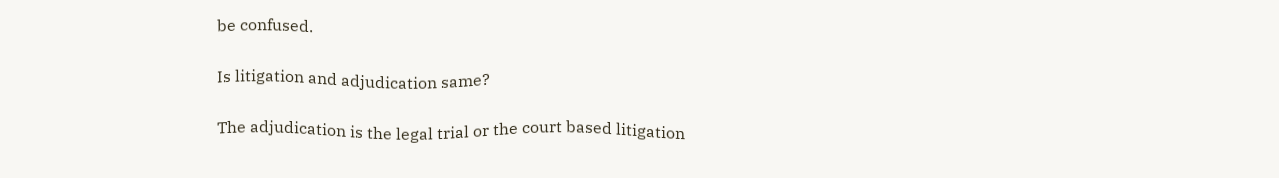be confused.

Is litigation and adjudication same?

The adjudication is the legal trial or the court based litigation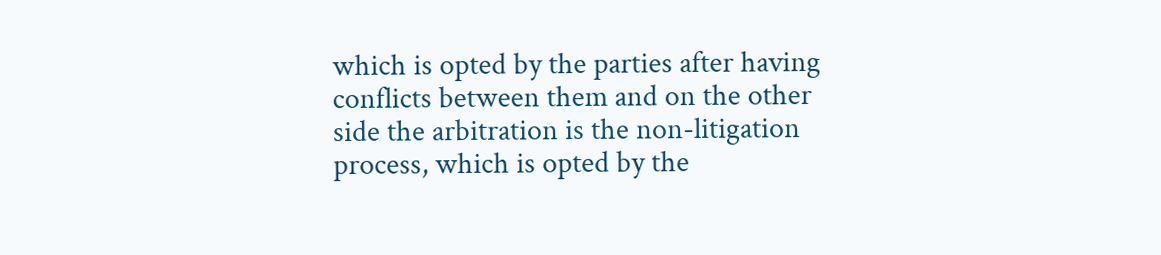which is opted by the parties after having conflicts between them and on the other side the arbitration is the non-litigation process, which is opted by the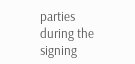parties during the signing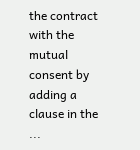the contract with the mutual consent by adding a clause in the ...